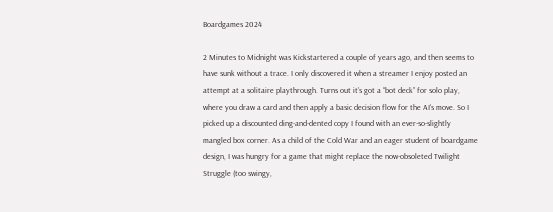Boardgames 2024

2 Minutes to Midnight was Kickstartered a couple of years ago, and then seems to have sunk without a trace. I only discovered it when a streamer I enjoy posted an attempt at a solitaire playthrough. Turns out it’s got a “bot deck” for solo play, where you draw a card and then apply a basic decision flow for the AI’s move. So I picked up a discounted ding-and-dented copy I found with an ever-so-slightly mangled box corner. As a child of the Cold War and an eager student of boardgame design, I was hungry for a game that might replace the now-obsoleted Twilight Struggle (too swingy,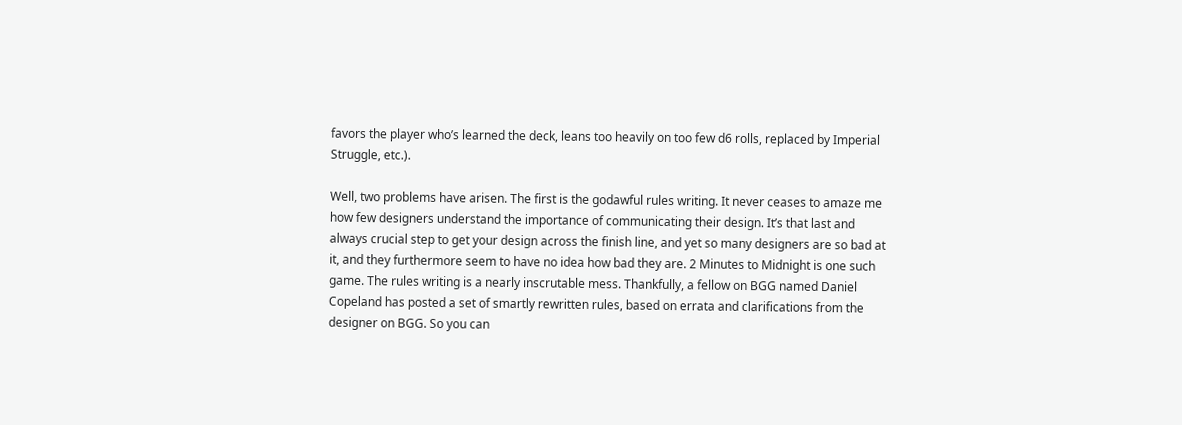favors the player who’s learned the deck, leans too heavily on too few d6 rolls, replaced by Imperial Struggle, etc.).

Well, two problems have arisen. The first is the godawful rules writing. It never ceases to amaze me how few designers understand the importance of communicating their design. It’s that last and always crucial step to get your design across the finish line, and yet so many designers are so bad at it, and they furthermore seem to have no idea how bad they are. 2 Minutes to Midnight is one such game. The rules writing is a nearly inscrutable mess. Thankfully, a fellow on BGG named Daniel Copeland has posted a set of smartly rewritten rules, based on errata and clarifications from the designer on BGG. So you can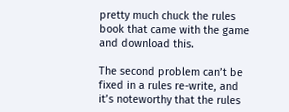pretty much chuck the rules book that came with the game and download this.

The second problem can’t be fixed in a rules re-write, and it’s noteworthy that the rules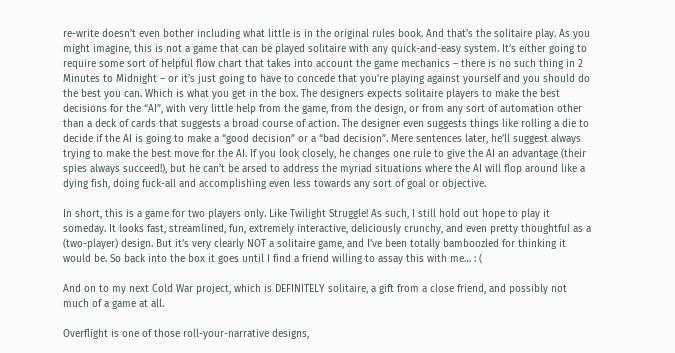re-write doesn’t even bother including what little is in the original rules book. And that’s the solitaire play. As you might imagine, this is not a game that can be played solitaire with any quick-and-easy system. It’s either going to require some sort of helpful flow chart that takes into account the game mechanics – there is no such thing in 2 Minutes to Midnight – or it’s just going to have to concede that you’re playing against yourself and you should do the best you can. Which is what you get in the box. The designers expects solitaire players to make the best decisions for the “AI”, with very little help from the game, from the design, or from any sort of automation other than a deck of cards that suggests a broad course of action. The designer even suggests things like rolling a die to decide if the AI is going to make a “good decision” or a “bad decision”. Mere sentences later, he’ll suggest always trying to make the best move for the AI. If you look closely, he changes one rule to give the AI an advantage (their spies always succeed!), but he can’t be arsed to address the myriad situations where the AI will flop around like a dying fish, doing fuck-all and accomplishing even less towards any sort of goal or objective.

In short, this is a game for two players only. Like Twilight Struggle! As such, I still hold out hope to play it someday. It looks fast, streamlined, fun, extremely interactive, deliciously crunchy, and even pretty thoughtful as a (two-player) design. But it’s very clearly NOT a solitaire game, and I’ve been totally bamboozled for thinking it would be. So back into the box it goes until I find a friend willing to assay this with me… : (

And on to my next Cold War project, which is DEFINITELY solitaire, a gift from a close friend, and possibly not much of a game at all.

Overflight is one of those roll-your-narrative designs,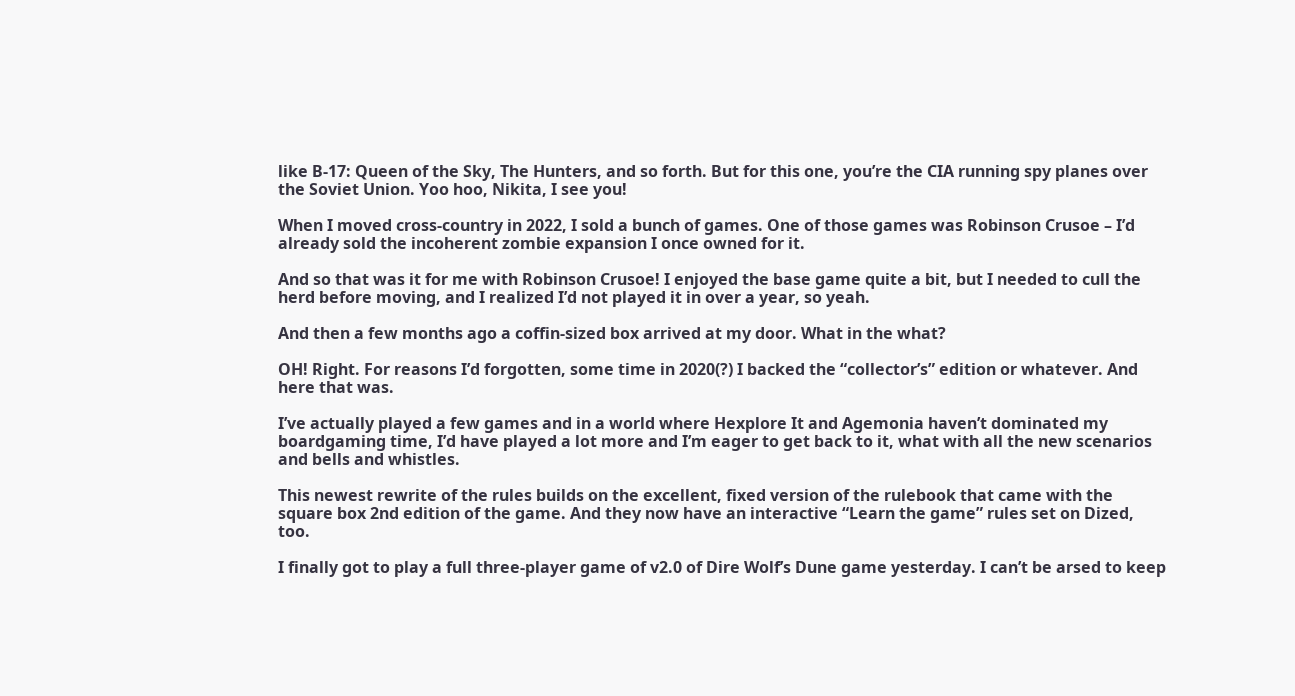like B-17: Queen of the Sky, The Hunters, and so forth. But for this one, you’re the CIA running spy planes over the Soviet Union. Yoo hoo, Nikita, I see you!

When I moved cross-country in 2022, I sold a bunch of games. One of those games was Robinson Crusoe – I’d already sold the incoherent zombie expansion I once owned for it.

And so that was it for me with Robinson Crusoe! I enjoyed the base game quite a bit, but I needed to cull the herd before moving, and I realized I’d not played it in over a year, so yeah.

And then a few months ago a coffin-sized box arrived at my door. What in the what?

OH! Right. For reasons I’d forgotten, some time in 2020(?) I backed the “collector’s” edition or whatever. And here that was.

I’ve actually played a few games and in a world where Hexplore It and Agemonia haven’t dominated my boardgaming time, I’d have played a lot more and I’m eager to get back to it, what with all the new scenarios and bells and whistles.

This newest rewrite of the rules builds on the excellent, fixed version of the rulebook that came with the square box 2nd edition of the game. And they now have an interactive “Learn the game” rules set on Dized, too.

I finally got to play a full three-player game of v2.0 of Dire Wolf’s Dune game yesterday. I can’t be arsed to keep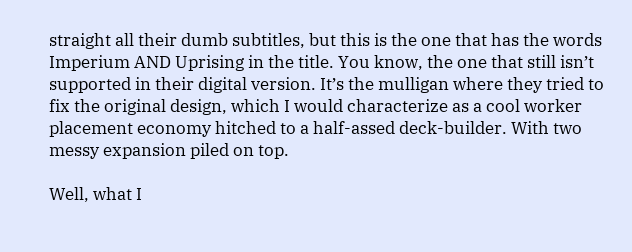straight all their dumb subtitles, but this is the one that has the words Imperium AND Uprising in the title. You know, the one that still isn’t supported in their digital version. It’s the mulligan where they tried to fix the original design, which I would characterize as a cool worker placement economy hitched to a half-assed deck-builder. With two messy expansion piled on top.

Well, what I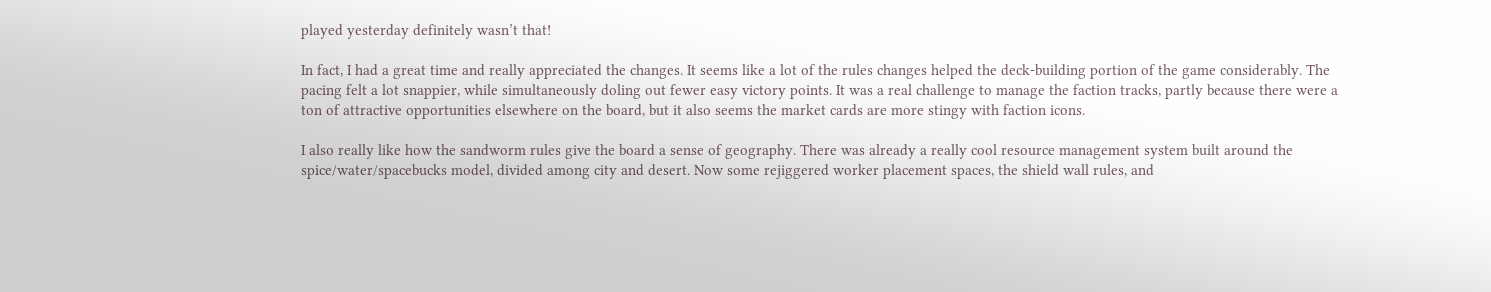played yesterday definitely wasn’t that!

In fact, I had a great time and really appreciated the changes. It seems like a lot of the rules changes helped the deck-building portion of the game considerably. The pacing felt a lot snappier, while simultaneously doling out fewer easy victory points. It was a real challenge to manage the faction tracks, partly because there were a ton of attractive opportunities elsewhere on the board, but it also seems the market cards are more stingy with faction icons.

I also really like how the sandworm rules give the board a sense of geography. There was already a really cool resource management system built around the spice/water/spacebucks model, divided among city and desert. Now some rejiggered worker placement spaces, the shield wall rules, and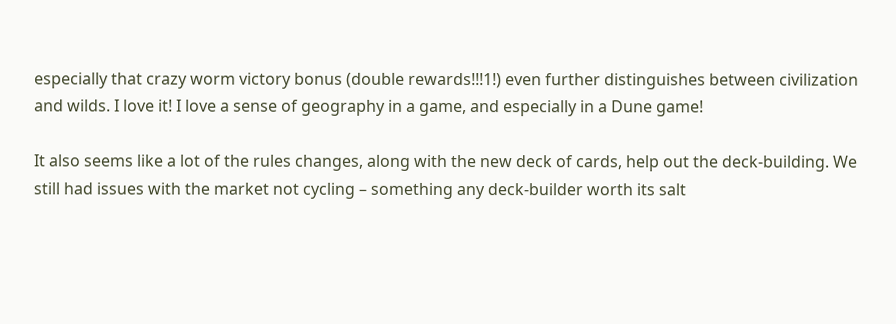especially that crazy worm victory bonus (double rewards!!!1!) even further distinguishes between civilization and wilds. I love it! I love a sense of geography in a game, and especially in a Dune game!

It also seems like a lot of the rules changes, along with the new deck of cards, help out the deck-building. We still had issues with the market not cycling – something any deck-builder worth its salt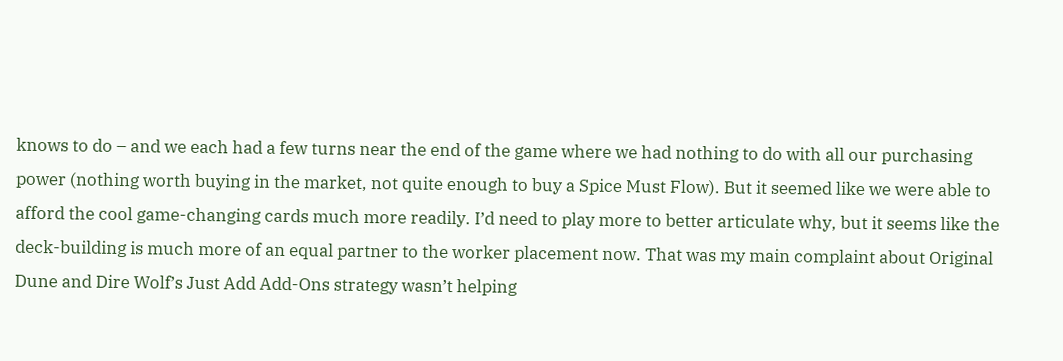knows to do – and we each had a few turns near the end of the game where we had nothing to do with all our purchasing power (nothing worth buying in the market, not quite enough to buy a Spice Must Flow). But it seemed like we were able to afford the cool game-changing cards much more readily. I’d need to play more to better articulate why, but it seems like the deck-building is much more of an equal partner to the worker placement now. That was my main complaint about Original Dune and Dire Wolf’s Just Add Add-Ons strategy wasn’t helping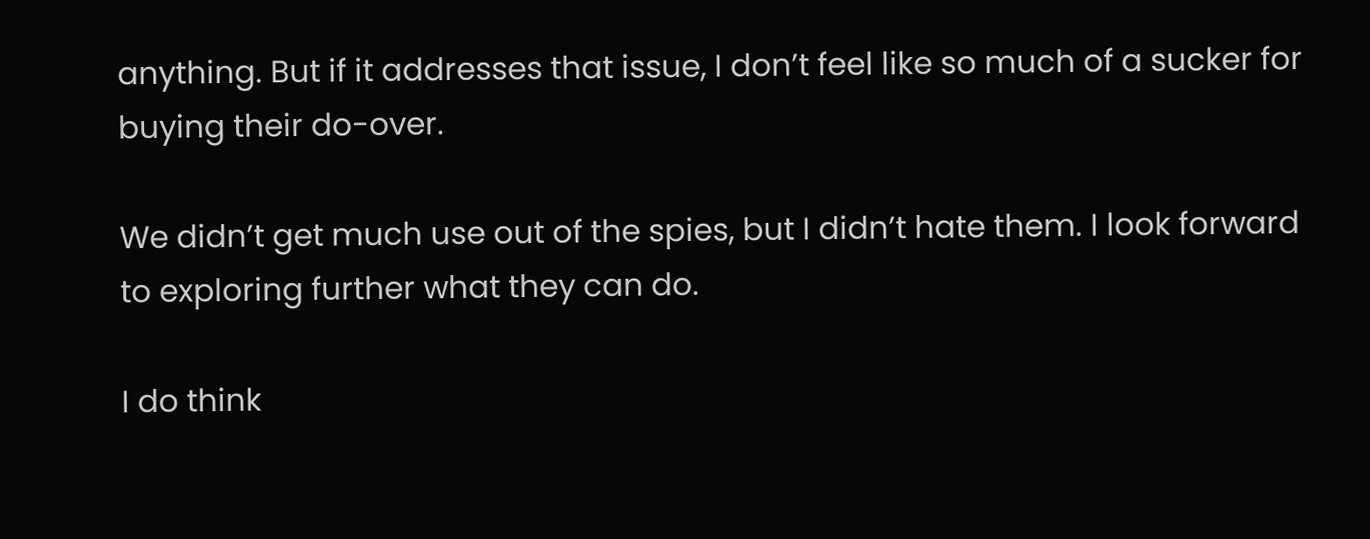anything. But if it addresses that issue, I don’t feel like so much of a sucker for buying their do-over.

We didn’t get much use out of the spies, but I didn’t hate them. I look forward to exploring further what they can do.

I do think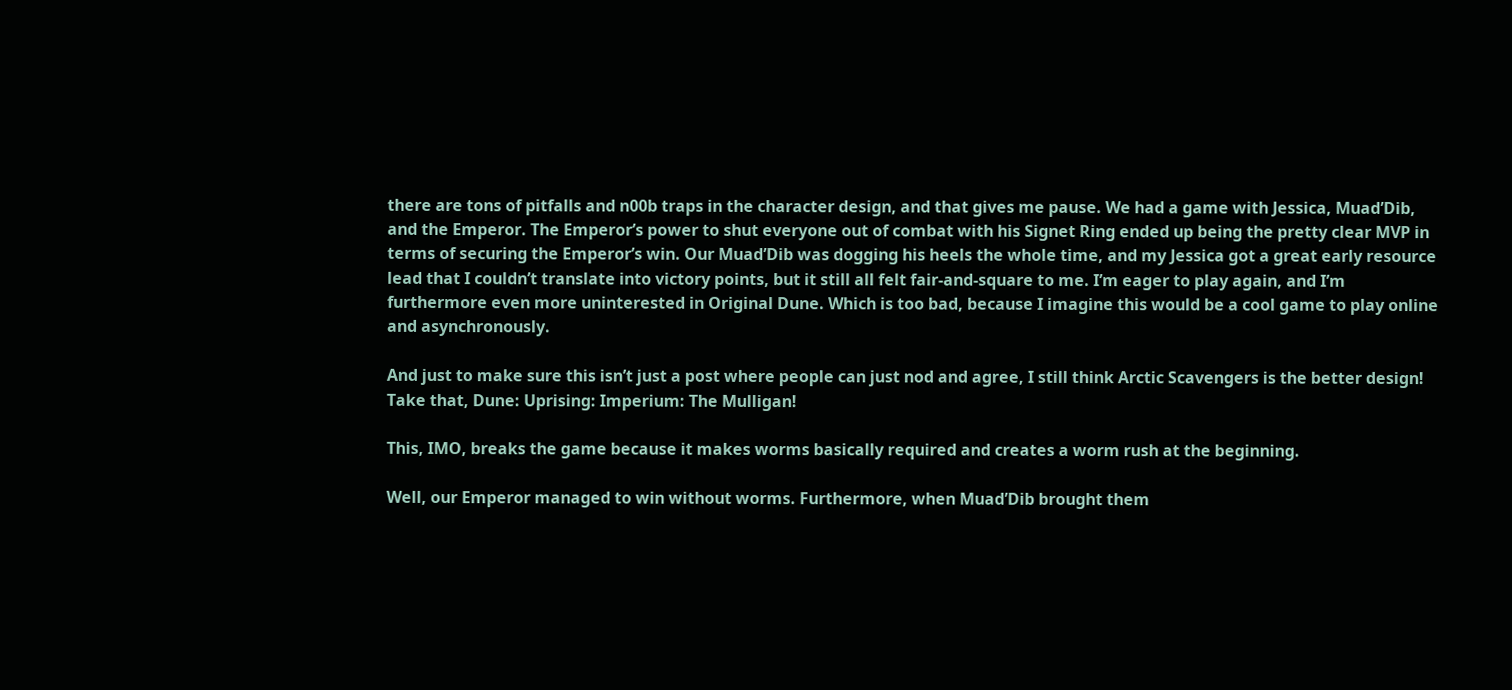there are tons of pitfalls and n00b traps in the character design, and that gives me pause. We had a game with Jessica, Muad’Dib, and the Emperor. The Emperor’s power to shut everyone out of combat with his Signet Ring ended up being the pretty clear MVP in terms of securing the Emperor’s win. Our Muad’Dib was dogging his heels the whole time, and my Jessica got a great early resource lead that I couldn’t translate into victory points, but it still all felt fair-and-square to me. I’m eager to play again, and I’m furthermore even more uninterested in Original Dune. Which is too bad, because I imagine this would be a cool game to play online and asynchronously.

And just to make sure this isn’t just a post where people can just nod and agree, I still think Arctic Scavengers is the better design! Take that, Dune: Uprising: Imperium: The Mulligan!

This, IMO, breaks the game because it makes worms basically required and creates a worm rush at the beginning.

Well, our Emperor managed to win without worms. Furthermore, when Muad’Dib brought them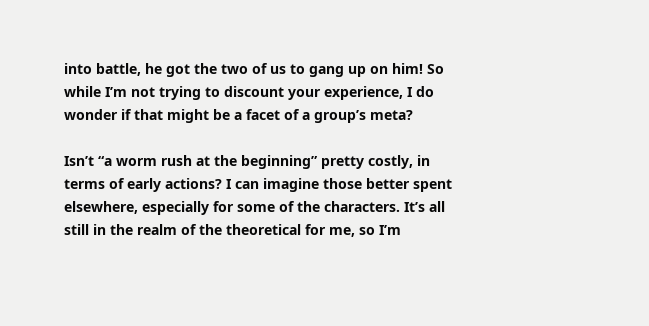into battle, he got the two of us to gang up on him! So while I’m not trying to discount your experience, I do wonder if that might be a facet of a group’s meta?

Isn’t “a worm rush at the beginning” pretty costly, in terms of early actions? I can imagine those better spent elsewhere, especially for some of the characters. It’s all still in the realm of the theoretical for me, so I’m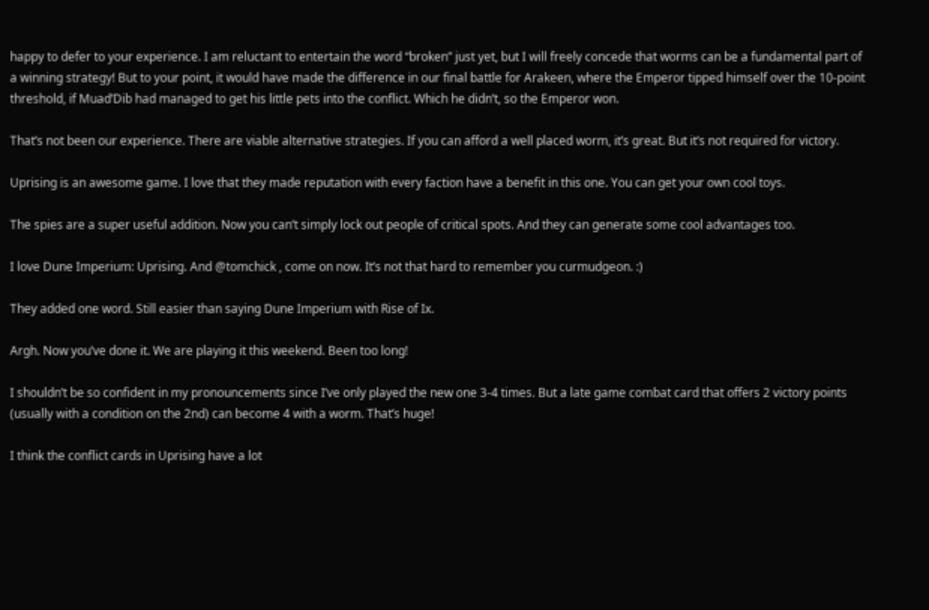happy to defer to your experience. I am reluctant to entertain the word “broken” just yet, but I will freely concede that worms can be a fundamental part of a winning strategy! But to your point, it would have made the difference in our final battle for Arakeen, where the Emperor tipped himself over the 10-point threshold, if Muad’Dib had managed to get his little pets into the conflict. Which he didn’t, so the Emperor won.

That’s not been our experience. There are viable alternative strategies. If you can afford a well placed worm, it’s great. But it’s not required for victory.

Uprising is an awesome game. I love that they made reputation with every faction have a benefit in this one. You can get your own cool toys.

The spies are a super useful addition. Now you can’t simply lock out people of critical spots. And they can generate some cool advantages too.

I love Dune Imperium: Uprising. And @tomchick , come on now. It’s not that hard to remember you curmudgeon. :)

They added one word. Still easier than saying Dune Imperium with Rise of Ix.

Argh. Now you’ve done it. We are playing it this weekend. Been too long!

I shouldn’t be so confident in my pronouncements since I’ve only played the new one 3-4 times. But a late game combat card that offers 2 victory points (usually with a condition on the 2nd) can become 4 with a worm. That’s huge!

I think the conflict cards in Uprising have a lot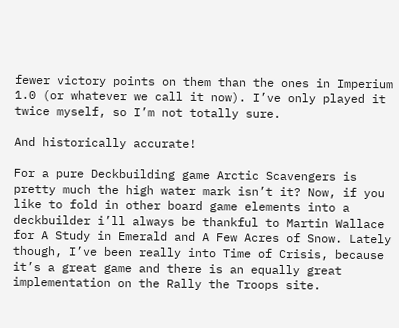fewer victory points on them than the ones in Imperium 1.0 (or whatever we call it now). I’ve only played it twice myself, so I’m not totally sure.

And historically accurate!

For a pure Deckbuilding game Arctic Scavengers is pretty much the high water mark isn’t it? Now, if you like to fold in other board game elements into a deckbuilder i’ll always be thankful to Martin Wallace for A Study in Emerald and A Few Acres of Snow. Lately though, I’ve been really into Time of Crisis, because it’s a great game and there is an equally great implementation on the Rally the Troops site.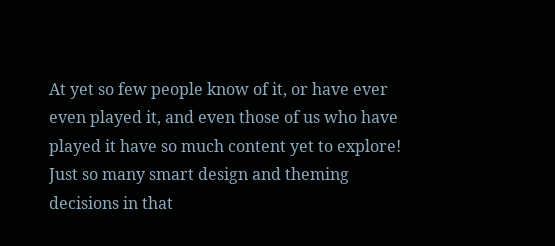At yet so few people know of it, or have ever even played it, and even those of us who have played it have so much content yet to explore! Just so many smart design and theming decisions in that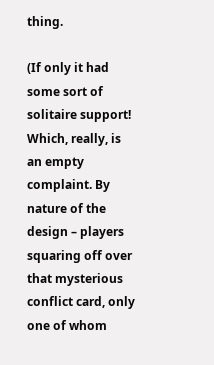thing.

(If only it had some sort of solitaire support! Which, really, is an empty complaint. By nature of the design – players squaring off over that mysterious conflict card, only one of whom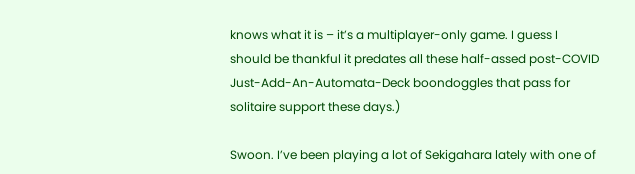knows what it is – it’s a multiplayer-only game. I guess I should be thankful it predates all these half-assed post-COVID Just-Add-An-Automata-Deck boondoggles that pass for solitaire support these days.)

Swoon. I’ve been playing a lot of Sekigahara lately with one of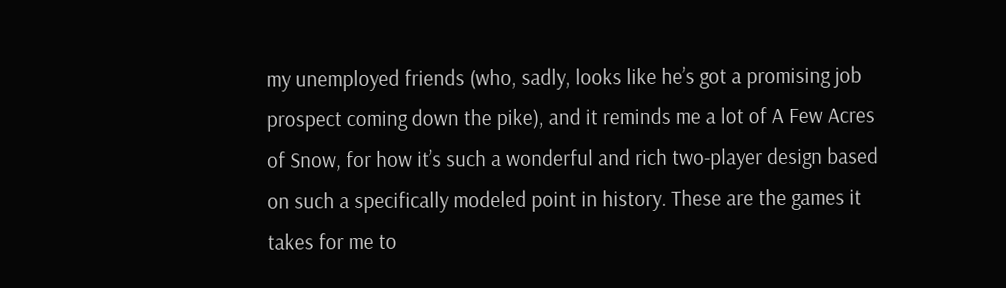my unemployed friends (who, sadly, looks like he’s got a promising job prospect coming down the pike), and it reminds me a lot of A Few Acres of Snow, for how it’s such a wonderful and rich two-player design based on such a specifically modeled point in history. These are the games it takes for me to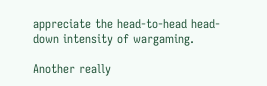appreciate the head-to-head head-down intensity of wargaming.

Another really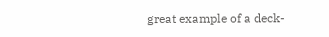great example of a deck-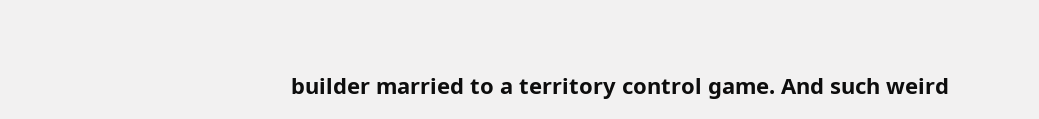builder married to a territory control game. And such weird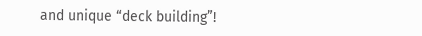and unique “deck building”!